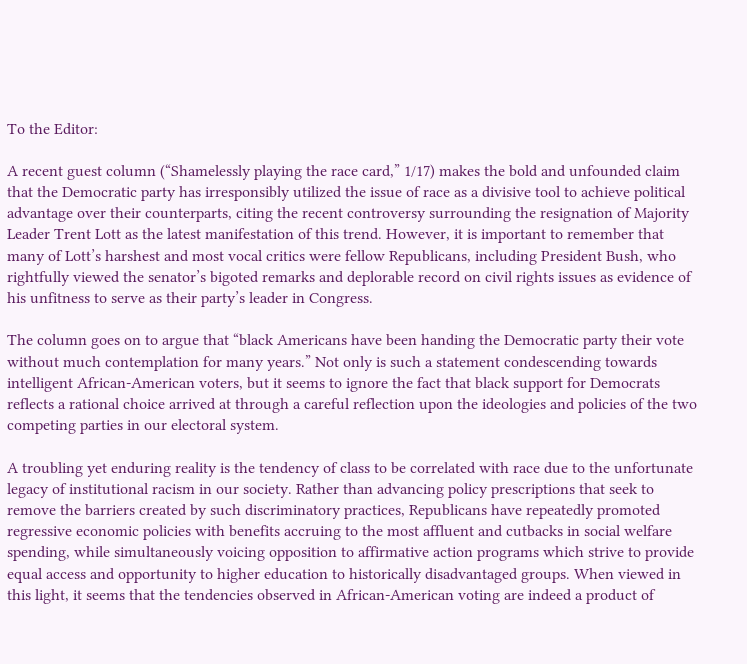To the Editor:

A recent guest column (“Shamelessly playing the race card,” 1/17) makes the bold and unfounded claim that the Democratic party has irresponsibly utilized the issue of race as a divisive tool to achieve political advantage over their counterparts, citing the recent controversy surrounding the resignation of Majority Leader Trent Lott as the latest manifestation of this trend. However, it is important to remember that many of Lott’s harshest and most vocal critics were fellow Republicans, including President Bush, who rightfully viewed the senator’s bigoted remarks and deplorable record on civil rights issues as evidence of his unfitness to serve as their party’s leader in Congress.

The column goes on to argue that “black Americans have been handing the Democratic party their vote without much contemplation for many years.” Not only is such a statement condescending towards intelligent African-American voters, but it seems to ignore the fact that black support for Democrats reflects a rational choice arrived at through a careful reflection upon the ideologies and policies of the two competing parties in our electoral system.

A troubling yet enduring reality is the tendency of class to be correlated with race due to the unfortunate legacy of institutional racism in our society. Rather than advancing policy prescriptions that seek to remove the barriers created by such discriminatory practices, Republicans have repeatedly promoted regressive economic policies with benefits accruing to the most affluent and cutbacks in social welfare spending, while simultaneously voicing opposition to affirmative action programs which strive to provide equal access and opportunity to higher education to historically disadvantaged groups. When viewed in this light, it seems that the tendencies observed in African-American voting are indeed a product of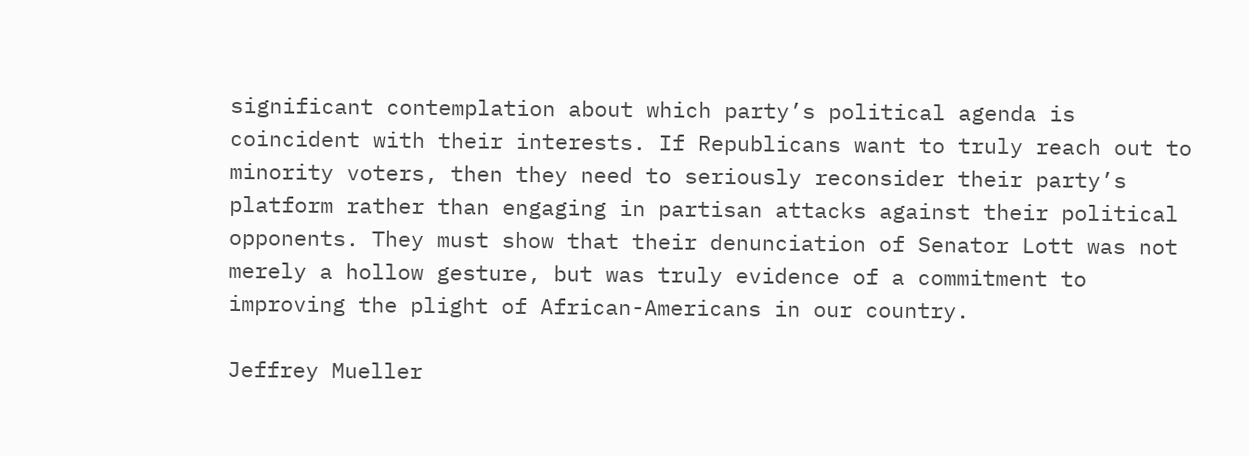significant contemplation about which party’s political agenda is coincident with their interests. If Republicans want to truly reach out to minority voters, then they need to seriously reconsider their party’s platform rather than engaging in partisan attacks against their political opponents. They must show that their denunciation of Senator Lott was not merely a hollow gesture, but was truly evidence of a commitment to improving the plight of African-Americans in our country.

Jeffrey Mueller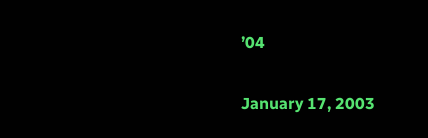’04

January 17, 2003